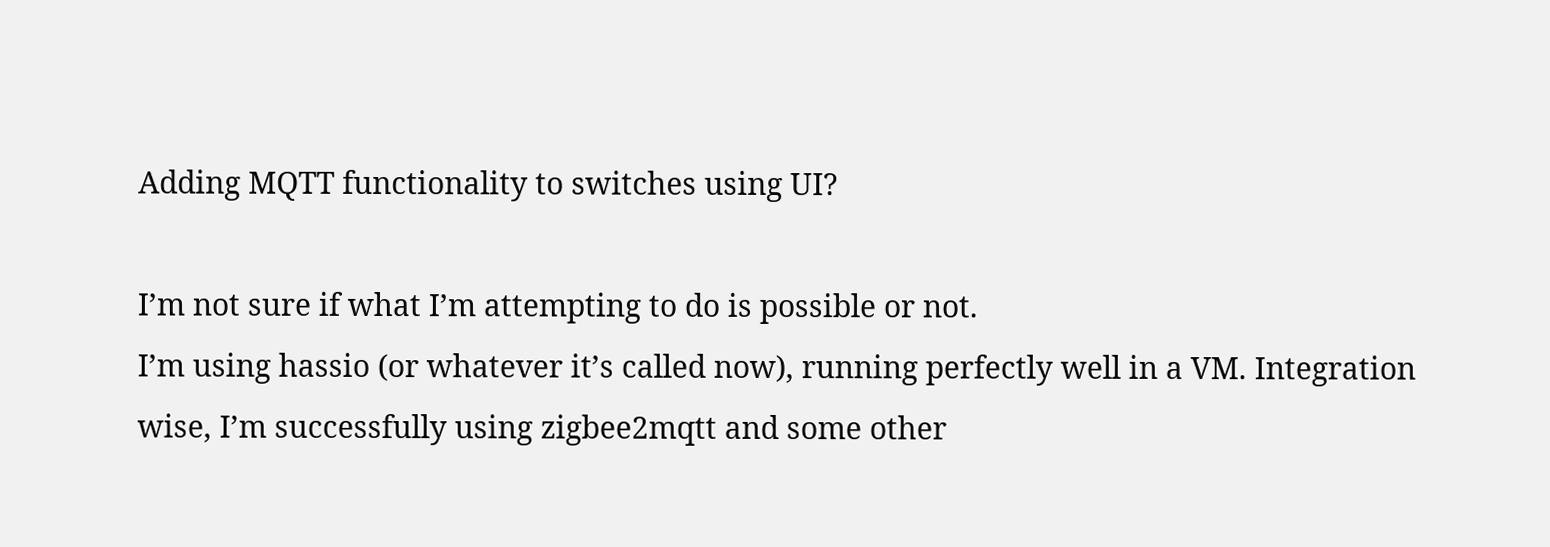Adding MQTT functionality to switches using UI?

I’m not sure if what I’m attempting to do is possible or not.
I’m using hassio (or whatever it’s called now), running perfectly well in a VM. Integration wise, I’m successfully using zigbee2mqtt and some other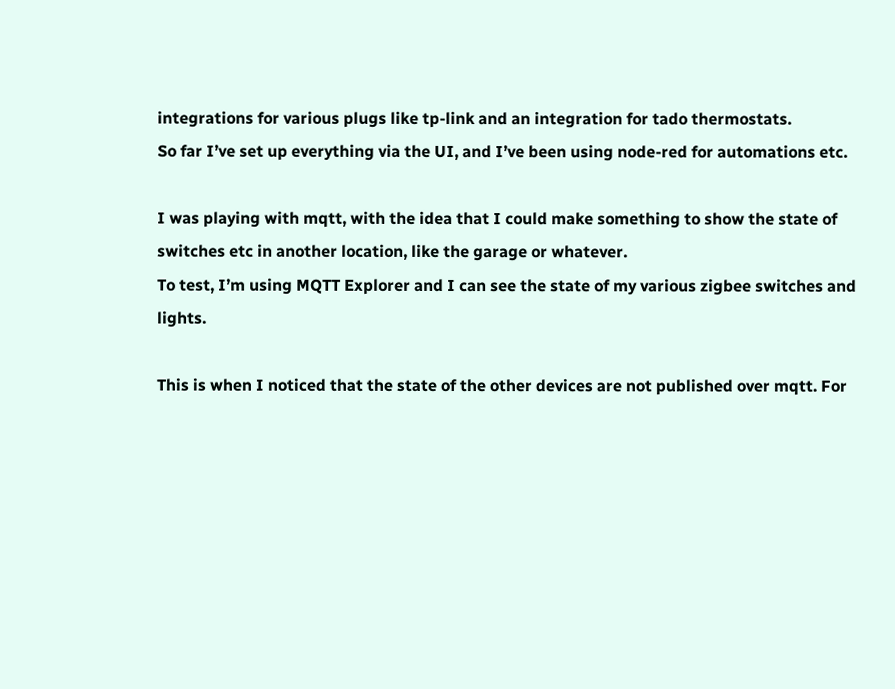integrations for various plugs like tp-link and an integration for tado thermostats.
So far I’ve set up everything via the UI, and I’ve been using node-red for automations etc.

I was playing with mqtt, with the idea that I could make something to show the state of switches etc in another location, like the garage or whatever.
To test, I’m using MQTT Explorer and I can see the state of my various zigbee switches and lights.

This is when I noticed that the state of the other devices are not published over mqtt. For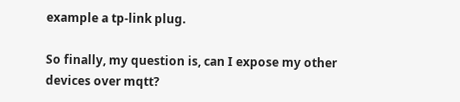example a tp-link plug.

So finally, my question is, can I expose my other devices over mqtt?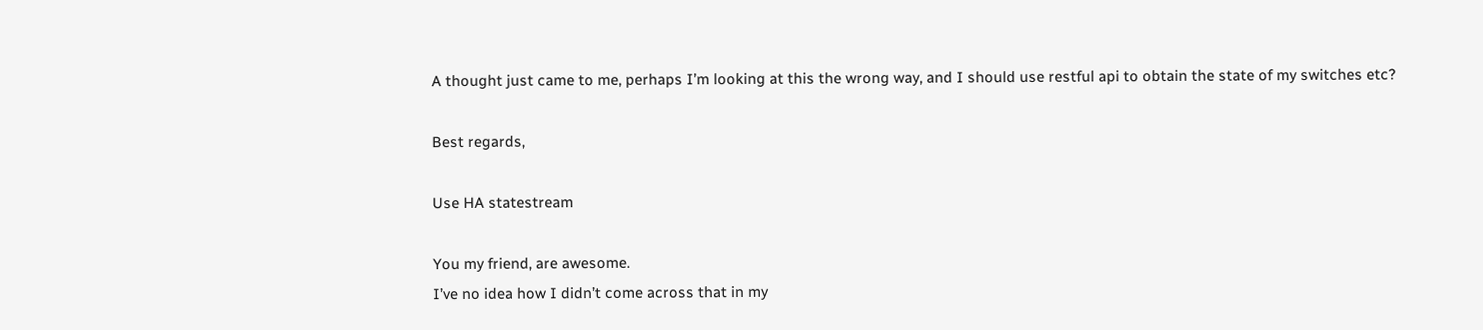A thought just came to me, perhaps I’m looking at this the wrong way, and I should use restful api to obtain the state of my switches etc?

Best regards,

Use HA statestream

You my friend, are awesome.
I’ve no idea how I didn’t come across that in my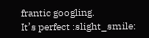frantic googling.
It’s perfect :slight_smile: